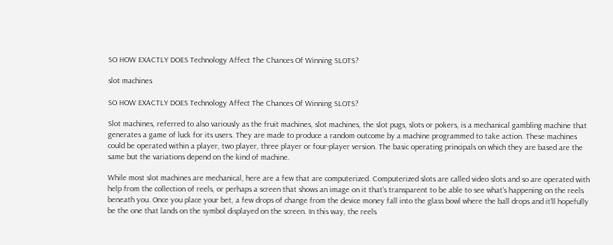SO HOW EXACTLY DOES Technology Affect The Chances Of Winning SLOTS?

slot machines

SO HOW EXACTLY DOES Technology Affect The Chances Of Winning SLOTS?

Slot machines, referred to also variously as the fruit machines, slot machines, the slot pugs, slots or pokers, is a mechanical gambling machine that generates a game of luck for its users. They are made to produce a random outcome by a machine programmed to take action. These machines could be operated within a player, two player, three player or four-player version. The basic operating principals on which they are based are the same but the variations depend on the kind of machine.

While most slot machines are mechanical, here are a few that are computerized. Computerized slots are called video slots and so are operated with help from the collection of reels, or perhaps a screen that shows an image on it that’s transparent to be able to see what’s happening on the reels beneath you. Once you place your bet, a few drops of change from the device money fall into the glass bowl where the ball drops and it’ll hopefully be the one that lands on the symbol displayed on the screen. In this way, the reels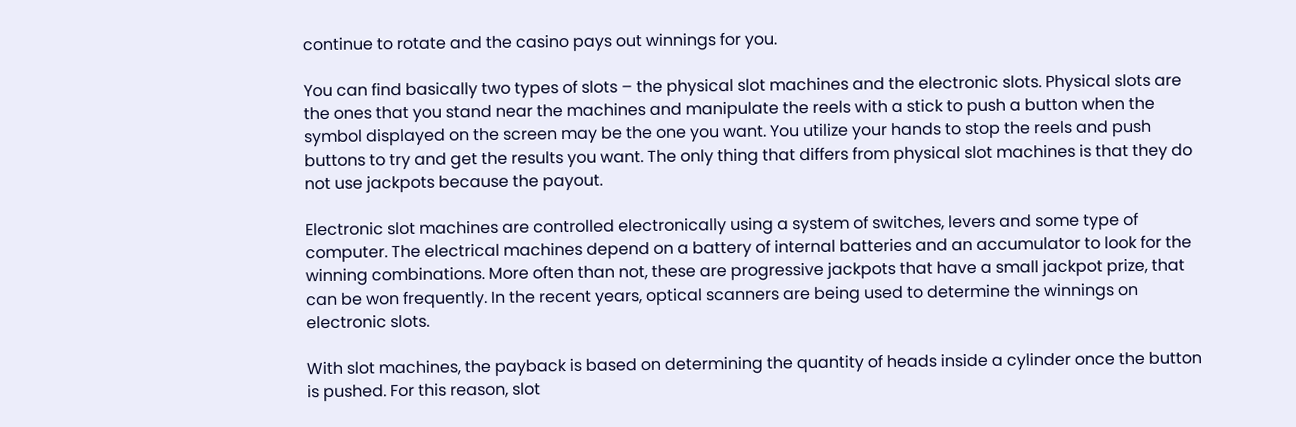continue to rotate and the casino pays out winnings for you.

You can find basically two types of slots – the physical slot machines and the electronic slots. Physical slots are the ones that you stand near the machines and manipulate the reels with a stick to push a button when the symbol displayed on the screen may be the one you want. You utilize your hands to stop the reels and push buttons to try and get the results you want. The only thing that differs from physical slot machines is that they do not use jackpots because the payout.

Electronic slot machines are controlled electronically using a system of switches, levers and some type of computer. The electrical machines depend on a battery of internal batteries and an accumulator to look for the winning combinations. More often than not, these are progressive jackpots that have a small jackpot prize, that can be won frequently. In the recent years, optical scanners are being used to determine the winnings on electronic slots.

With slot machines, the payback is based on determining the quantity of heads inside a cylinder once the button is pushed. For this reason, slot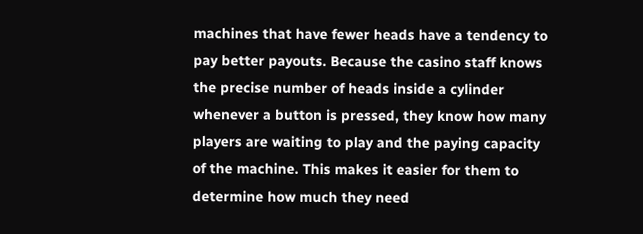machines that have fewer heads have a tendency to pay better payouts. Because the casino staff knows the precise number of heads inside a cylinder whenever a button is pressed, they know how many players are waiting to play and the paying capacity of the machine. This makes it easier for them to determine how much they need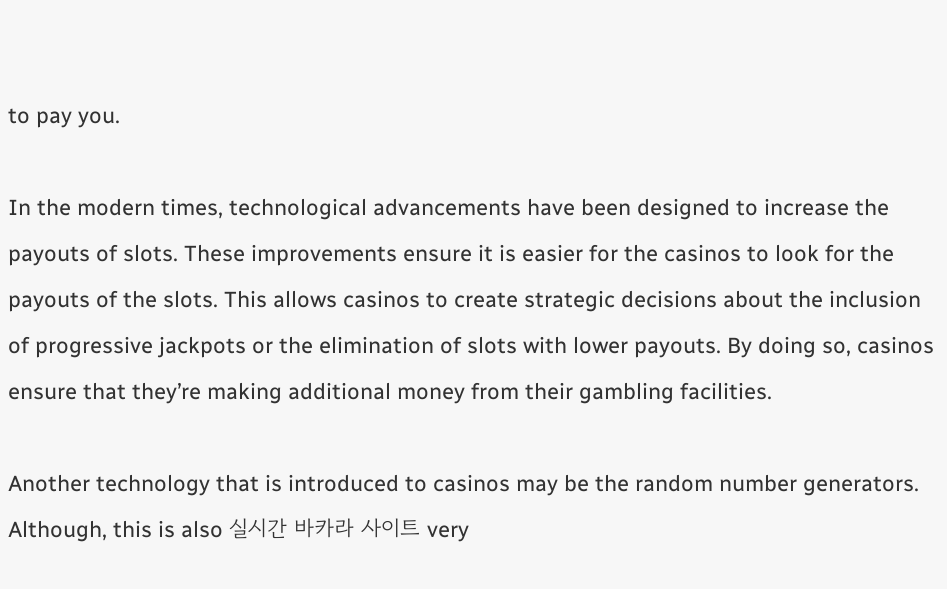to pay you.

In the modern times, technological advancements have been designed to increase the payouts of slots. These improvements ensure it is easier for the casinos to look for the payouts of the slots. This allows casinos to create strategic decisions about the inclusion of progressive jackpots or the elimination of slots with lower payouts. By doing so, casinos ensure that they’re making additional money from their gambling facilities.

Another technology that is introduced to casinos may be the random number generators. Although, this is also 실시간 바카라 사이트 very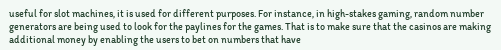useful for slot machines, it is used for different purposes. For instance, in high-stakes gaming, random number generators are being used to look for the paylines for the games. That is to make sure that the casinos are making additional money by enabling the users to bet on numbers that have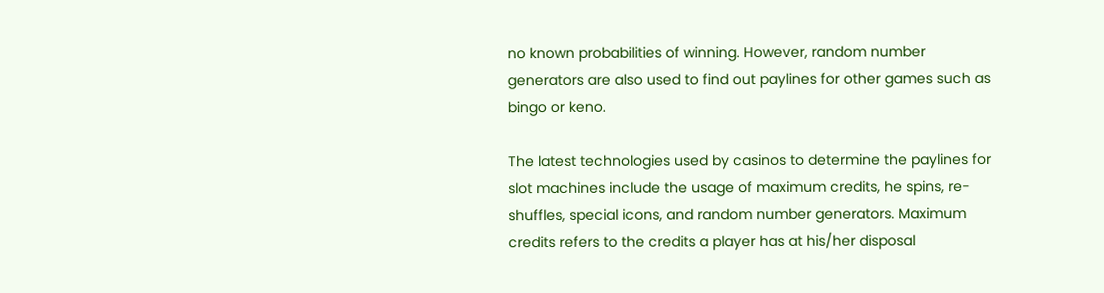no known probabilities of winning. However, random number generators are also used to find out paylines for other games such as bingo or keno.

The latest technologies used by casinos to determine the paylines for slot machines include the usage of maximum credits, he spins, re-shuffles, special icons, and random number generators. Maximum credits refers to the credits a player has at his/her disposal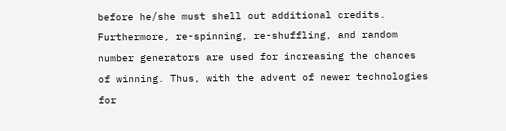before he/she must shell out additional credits. Furthermore, re-spinning, re-shuffling, and random number generators are used for increasing the chances of winning. Thus, with the advent of newer technologies for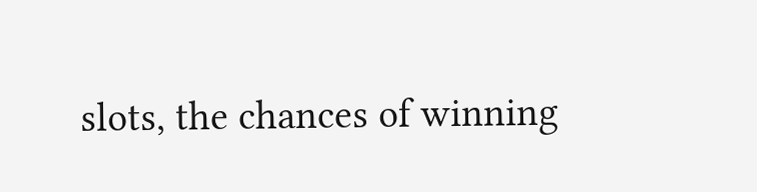slots, the chances of winning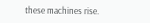these machines rise.